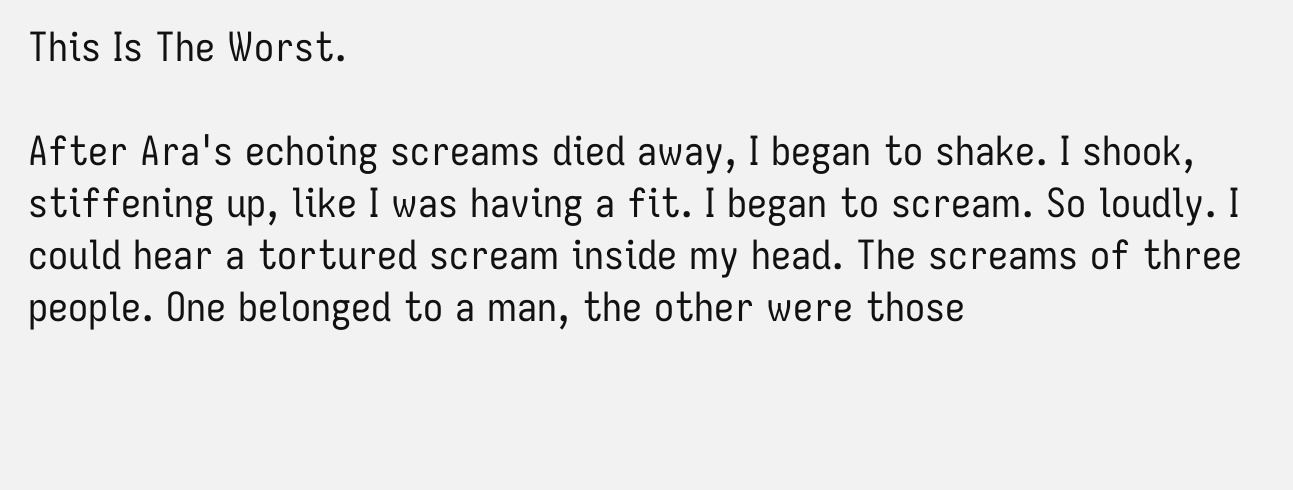This Is The Worst.

After Ara's echoing screams died away, I began to shake. I shook, stiffening up, like I was having a fit. I began to scream. So loudly. I could hear a tortured scream inside my head. The screams of three people. One belonged to a man, the other were those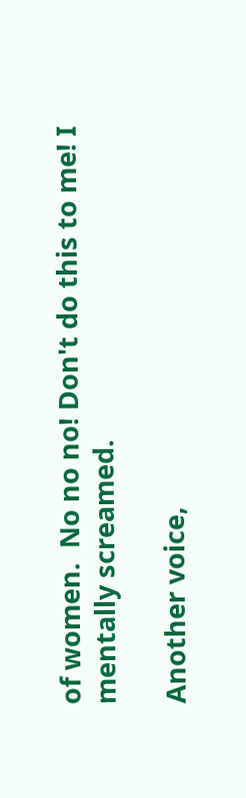of women.  No no no! Don't do this to me! I mentally screamed.

Another voice,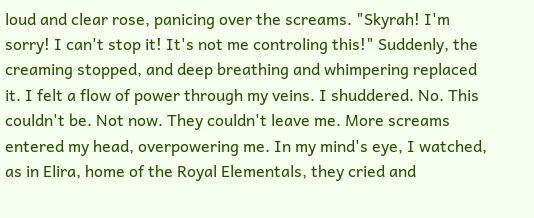loud and clear rose, panicing over the screams. "Skyrah! I'm sorry! I can't stop it! It's not me controling this!" Suddenly, the creaming stopped, and deep breathing and whimpering replaced it. I felt a flow of power through my veins. I shuddered. No. This couldn't be. Not now. They couldn't leave me. More screams entered my head, overpowering me. In my mind's eye, I watched, as in Elira, home of the Royal Elementals, they cried and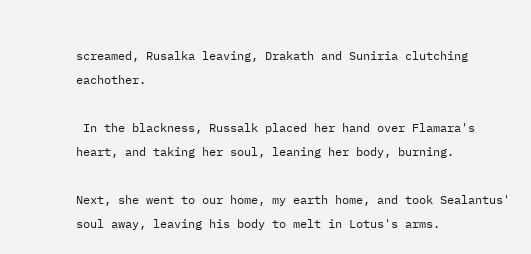screamed, Rusalka leaving, Drakath and Suniria clutching eachother.

 In the blackness, Russalk placed her hand over Flamara's heart, and taking her soul, leaning her body, burning.

Next, she went to our home, my earth home, and took Sealantus' soul away, leaving his body to melt in Lotus's arms.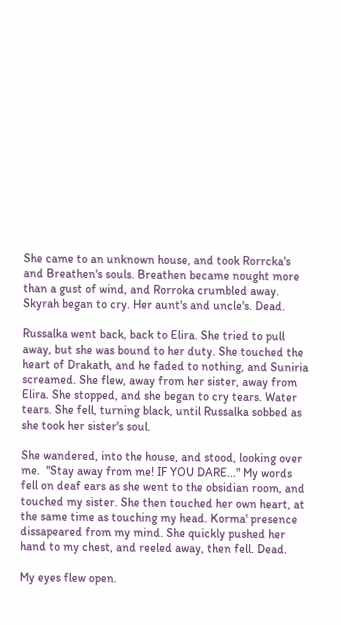She came to an unknown house, and took Rorrcka's and Breathen's souls. Breathen became nought more than a gust of wind, and Rorroka crumbled away. Skyrah began to cry. Her aunt's and uncle's. Dead.

Russalka went back, back to Elira. She tried to pull away, but she was bound to her duty. She touched the heart of Drakath, and he faded to nothing, and Suniria screamed. She flew, away from her sister, away from Elira. She stopped, and she began to cry tears. Water tears. She fell, turning black, until Russalka sobbed as she took her sister's soul.

She wandered, into the house, and stood, looking over me.  "Stay away from me! IF YOU DARE..." My words fell on deaf ears as she went to the obsidian room, and touched my sister. She then touched her own heart, at the same time as touching my head. Korma' presence dissapeared from my mind. She quickly pushed her hand to my chest, and reeled away, then fell. Dead.

My eyes flew open.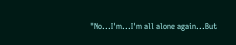"No...I'm...I'm all alone again...But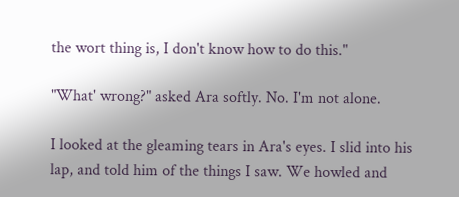the wort thing is, I don't know how to do this."

"What' wrong?" asked Ara softly. No. I'm not alone.

I looked at the gleaming tears in Ara's eyes. I slid into his lap, and told him of the things I saw. We howled and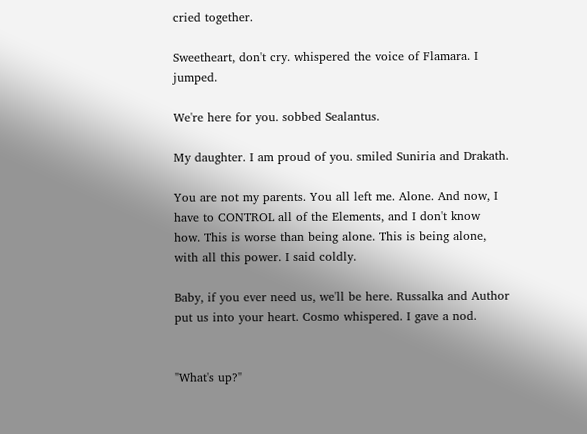cried together.

Sweetheart, don't cry. whispered the voice of Flamara. I jumped.

We're here for you. sobbed Sealantus.

My daughter. I am proud of you. smiled Suniria and Drakath.

You are not my parents. You all left me. Alone. And now, I have to CONTROL all of the Elements, and I don't know how. This is worse than being alone. This is being alone, with all this power. I said coldly.

Baby, if you ever need us, we'll be here. Russalka and Author put us into your heart. Cosmo whispered. I gave a nod.


"What's up?"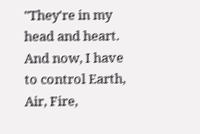"They're in my head and heart. And now, I have to control Earth, Air, Fire,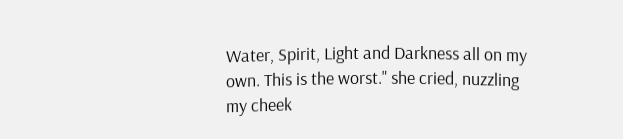Water, Spirit, Light and Darkness all on my own. This is the worst." she cried, nuzzling my cheek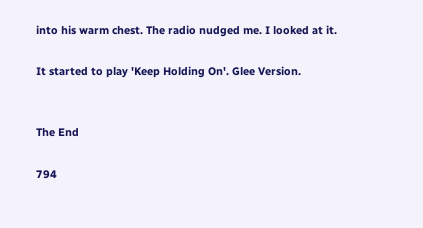into his warm chest. The radio nudged me. I looked at it.

It started to play 'Keep Holding On'. Glee Version.


The End

794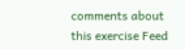comments about this exercise Feed